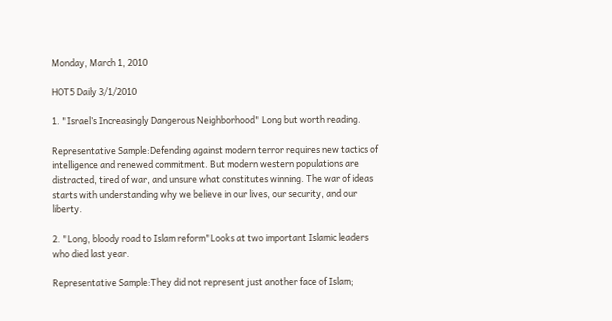Monday, March 1, 2010

HOT5 Daily 3/1/2010

1. "Israel’s Increasingly Dangerous Neighborhood" Long but worth reading.

Representative Sample:Defending against modern terror requires new tactics of intelligence and renewed commitment. But modern western populations are distracted, tired of war, and unsure what constitutes winning. The war of ideas starts with understanding why we believe in our lives, our security, and our liberty.

2. "Long, bloody road to Islam reform"Looks at two important Islamic leaders who died last year.

Representative Sample:They did not represent just another face of Islam;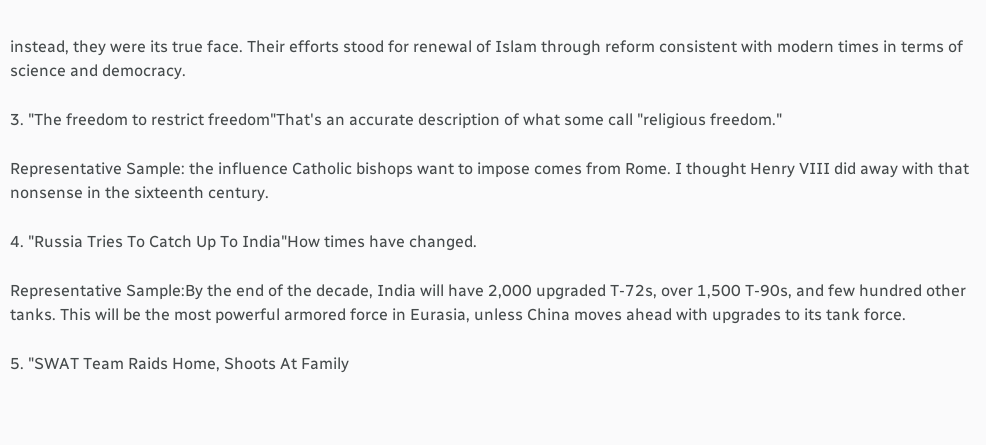instead, they were its true face. Their efforts stood for renewal of Islam through reform consistent with modern times in terms of science and democracy.

3. "The freedom to restrict freedom"That's an accurate description of what some call "religious freedom."

Representative Sample: the influence Catholic bishops want to impose comes from Rome. I thought Henry VIII did away with that nonsense in the sixteenth century.

4. "Russia Tries To Catch Up To India"How times have changed.

Representative Sample:By the end of the decade, India will have 2,000 upgraded T-72s, over 1,500 T-90s, and few hundred other tanks. This will be the most powerful armored force in Eurasia, unless China moves ahead with upgrades to its tank force.

5. "SWAT Team Raids Home, Shoots At Family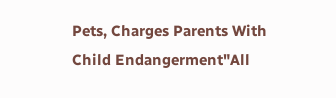Pets, Charges Parents With Child Endangerment"All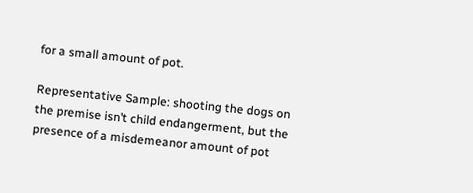for a small amount of pot.

Representative Sample: shooting the dogs on the premise isn’t child endangerment, but the presence of a misdemeanor amount of pot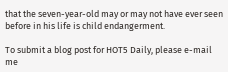that the seven-year-old may or may not have ever seen before in his life is child endangerment.

To submit a blog post for HOT5 Daily, please e-mail me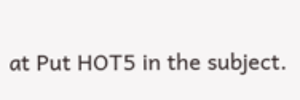at Put HOT5 in the subject.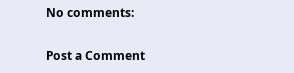No comments:

Post a Comment